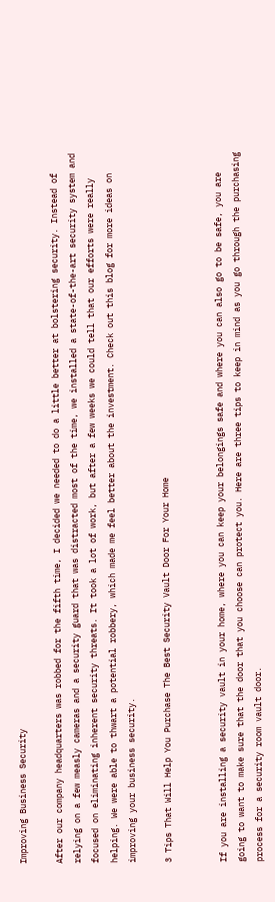Improving Business Security

After our company headquarters was robbed for the fifth time, I decided we needed to do a little better at bolstering security. Instead of relying on a few measly cameras and a security guard that was distracted most of the time, we installed a state-of-the-art security system and focused on eliminating inherent security threats. It took a lot of work, but after a few weeks we could tell that our efforts were really helping. We were able to thwart a potential robbery, which made me feel better about the investment. Check out this blog for more ideas on improving your business security.

3 Tips That Will Help You Purchase The Best Security Vault Door For Your Home


If you are installing a security vault in your home, where you can keep your belongings safe and where you can also go to be safe, you are going to want to make sure that the door that you choose can protect you. Here are three tips to keep in mind as you go through the purchasing process for a security room vault door.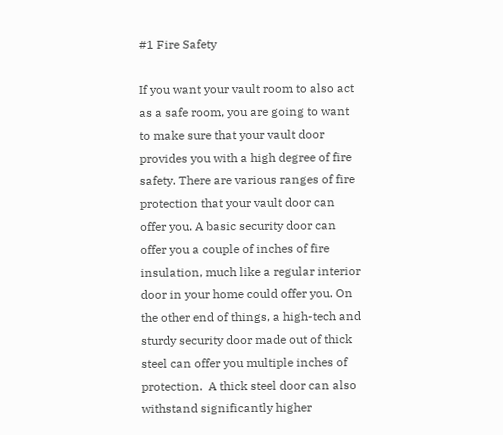#1 Fire Safety

If you want your vault room to also act as a safe room, you are going to want to make sure that your vault door provides you with a high degree of fire safety. There are various ranges of fire protection that your vault door can offer you. A basic security door can offer you a couple of inches of fire insulation, much like a regular interior door in your home could offer you. On the other end of things, a high-tech and sturdy security door made out of thick steel can offer you multiple inches of protection.  A thick steel door can also withstand significantly higher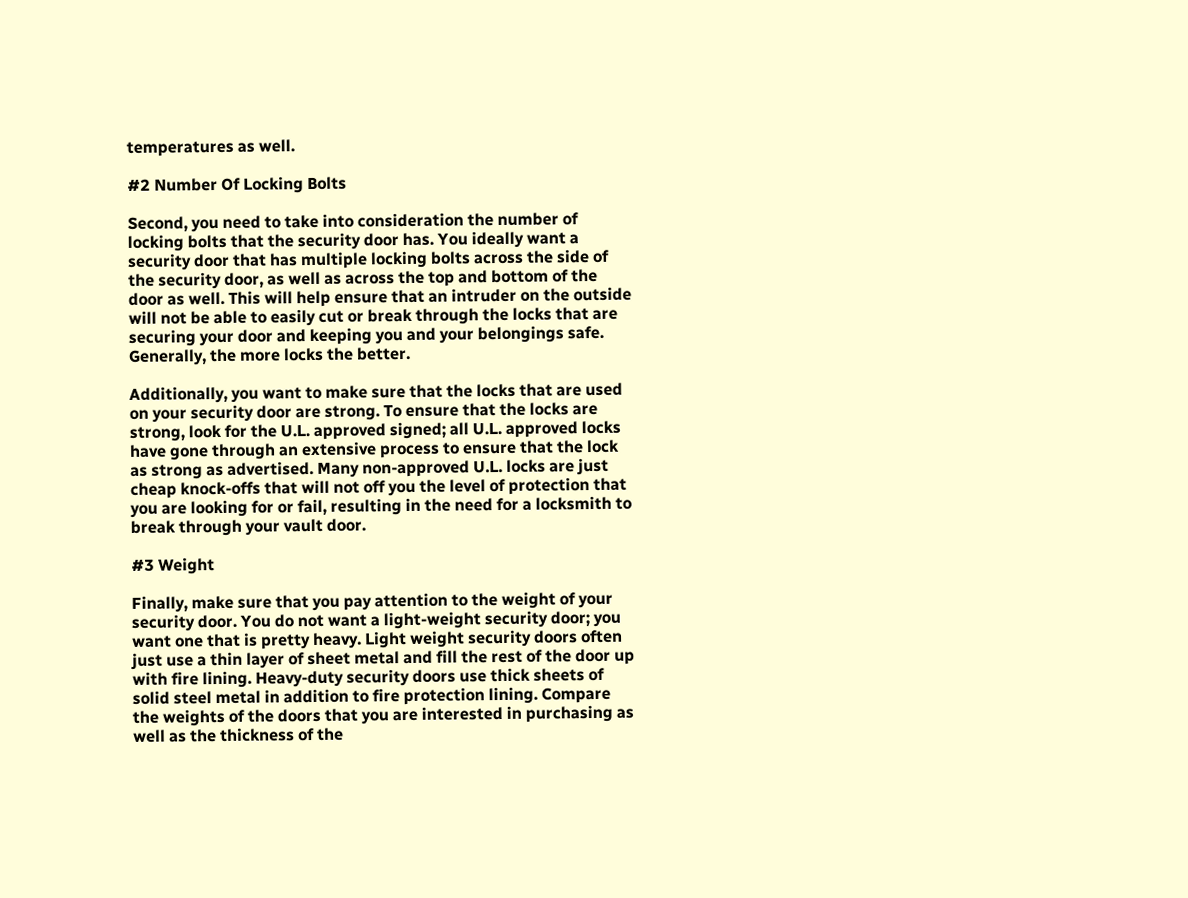temperatures as well.

#2 Number Of Locking Bolts

Second, you need to take into consideration the number of locking bolts that the security door has. You ideally want a security door that has multiple locking bolts across the side of the security door, as well as across the top and bottom of the door as well. This will help ensure that an intruder on the outside will not be able to easily cut or break through the locks that are securing your door and keeping you and your belongings safe. Generally, the more locks the better.

Additionally, you want to make sure that the locks that are used on your security door are strong. To ensure that the locks are strong, look for the U.L. approved signed; all U.L. approved locks have gone through an extensive process to ensure that the lock as strong as advertised. Many non-approved U.L. locks are just cheap knock-offs that will not off you the level of protection that you are looking for or fail, resulting in the need for a locksmith to break through your vault door.

#3 Weight

Finally, make sure that you pay attention to the weight of your security door. You do not want a light-weight security door; you want one that is pretty heavy. Light weight security doors often just use a thin layer of sheet metal and fill the rest of the door up with fire lining. Heavy-duty security doors use thick sheets of solid steel metal in addition to fire protection lining. Compare the weights of the doors that you are interested in purchasing as well as the thickness of the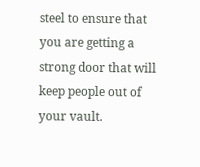steel to ensure that you are getting a strong door that will keep people out of your vault.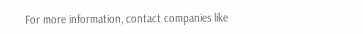For more information, contact companies like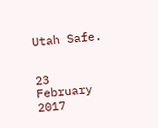Utah Safe.


23 February 2017